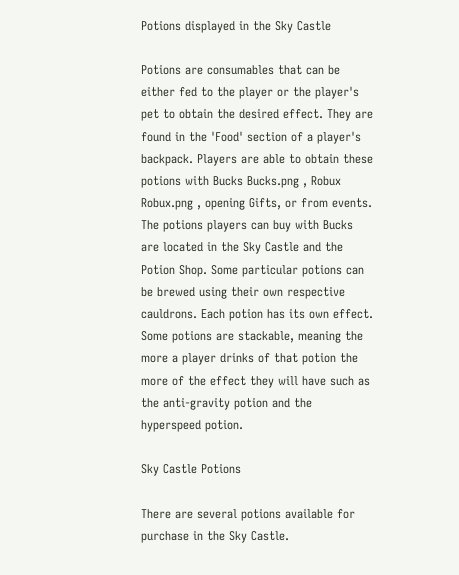Potions displayed in the Sky Castle

Potions are consumables that can be either fed to the player or the player's pet to obtain the desired effect. They are found in the 'Food' section of a player's backpack. Players are able to obtain these potions with Bucks Bucks.png , Robux Robux.png , opening Gifts, or from events. The potions players can buy with Bucks are located in the Sky Castle and the Potion Shop. Some particular potions can be brewed using their own respective cauldrons. Each potion has its own effect. Some potions are stackable, meaning the more a player drinks of that potion the more of the effect they will have such as the anti-gravity potion and the hyperspeed potion.

Sky Castle Potions

There are several potions available for purchase in the Sky Castle.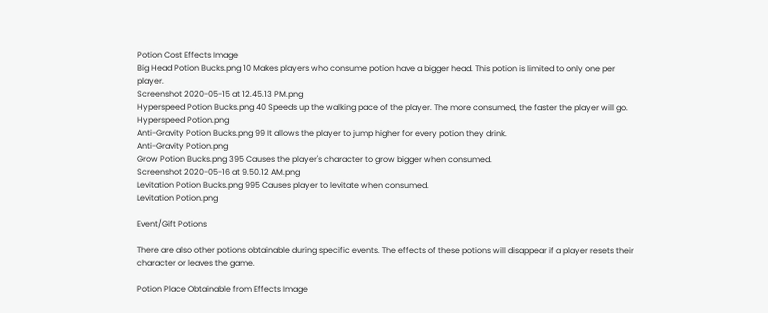Potion Cost Effects Image
Big Head Potion Bucks.png 10 Makes players who consume potion have a bigger head. This potion is limited to only one per player.
Screenshot 2020-05-15 at 12.45.13 PM.png
Hyperspeed Potion Bucks.png 40 Speeds up the walking pace of the player. The more consumed, the faster the player will go.
Hyperspeed Potion.png
Anti-Gravity Potion Bucks.png 99 It allows the player to jump higher for every potion they drink.
Anti-Gravity Potion.png
Grow Potion Bucks.png 395 Causes the player's character to grow bigger when consumed.
Screenshot 2020-05-16 at 9.50.12 AM.png
Levitation Potion Bucks.png 995 Causes player to levitate when consumed.
Levitation Potion.png

Event/Gift Potions

There are also other potions obtainable during specific events. The effects of these potions will disappear if a player resets their character or leaves the game.

Potion Place Obtainable from Effects Image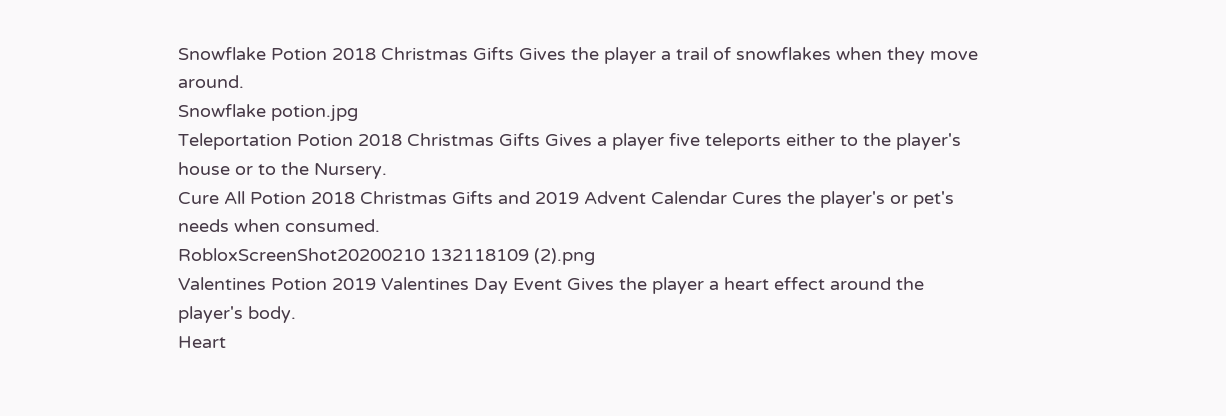Snowflake Potion 2018 Christmas Gifts Gives the player a trail of snowflakes when they move around.
Snowflake potion.jpg
Teleportation Potion 2018 Christmas Gifts Gives a player five teleports either to the player's house or to the Nursery.
Cure All Potion 2018 Christmas Gifts and 2019 Advent Calendar Cures the player's or pet's needs when consumed.
RobloxScreenShot20200210 132118109 (2).png
Valentines Potion 2019 Valentines Day Event Gives the player a heart effect around the player's body.
Heart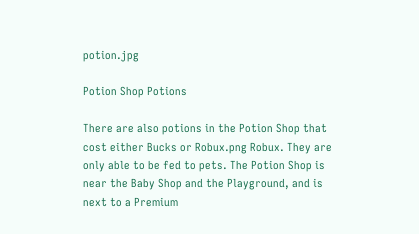potion.jpg

Potion Shop Potions

There are also potions in the Potion Shop that cost either Bucks or Robux.png Robux. They are only able to be fed to pets. The Potion Shop is near the Baby Shop and the Playground, and is next to a Premium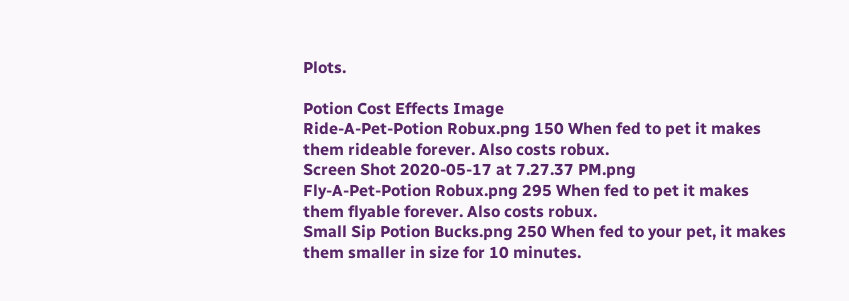Plots.

Potion Cost Effects Image
Ride-A-Pet-Potion Robux.png 150 When fed to pet it makes them rideable forever. Also costs robux.
Screen Shot 2020-05-17 at 7.27.37 PM.png
Fly-A-Pet-Potion Robux.png 295 When fed to pet it makes them flyable forever. Also costs robux.
Small Sip Potion Bucks.png 250 When fed to your pet, it makes them smaller in size for 10 minutes.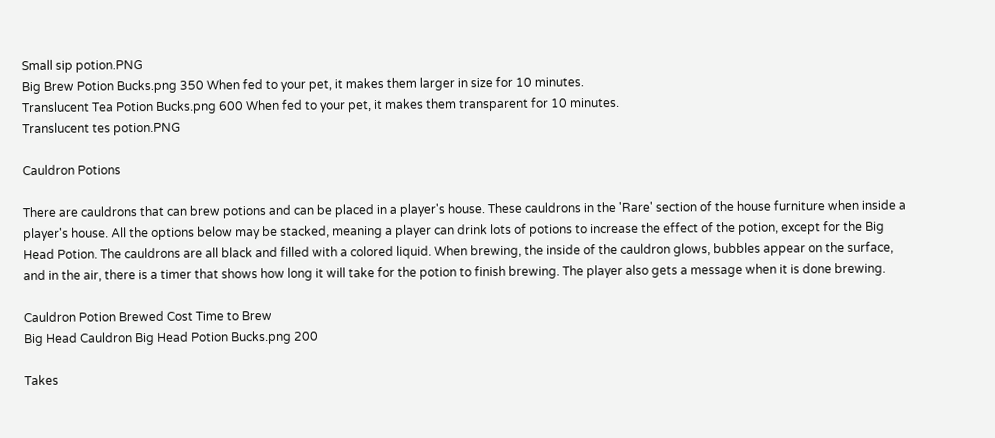Small sip potion.PNG
Big Brew Potion Bucks.png 350 When fed to your pet, it makes them larger in size for 10 minutes.
Translucent Tea Potion Bucks.png 600 When fed to your pet, it makes them transparent for 10 minutes.
Translucent tes potion.PNG

Cauldron Potions

There are cauldrons that can brew potions and can be placed in a player's house. These cauldrons in the 'Rare' section of the house furniture when inside a player's house. All the options below may be stacked, meaning a player can drink lots of potions to increase the effect of the potion, except for the Big Head Potion. The cauldrons are all black and filled with a colored liquid. When brewing, the inside of the cauldron glows, bubbles appear on the surface, and in the air, there is a timer that shows how long it will take for the potion to finish brewing. The player also gets a message when it is done brewing.

Cauldron Potion Brewed Cost Time to Brew
Big Head Cauldron Big Head Potion Bucks.png 200

Takes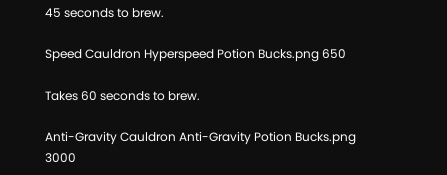45 seconds to brew.

Speed Cauldron Hyperspeed Potion Bucks.png 650

Takes 60 seconds to brew.

Anti-Gravity Cauldron Anti-Gravity Potion Bucks.png 3000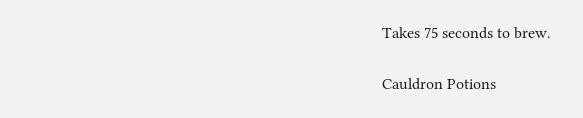Takes 75 seconds to brew.

Cauldron Potions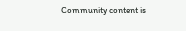Community content is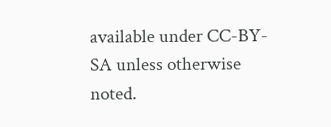available under CC-BY-SA unless otherwise noted.